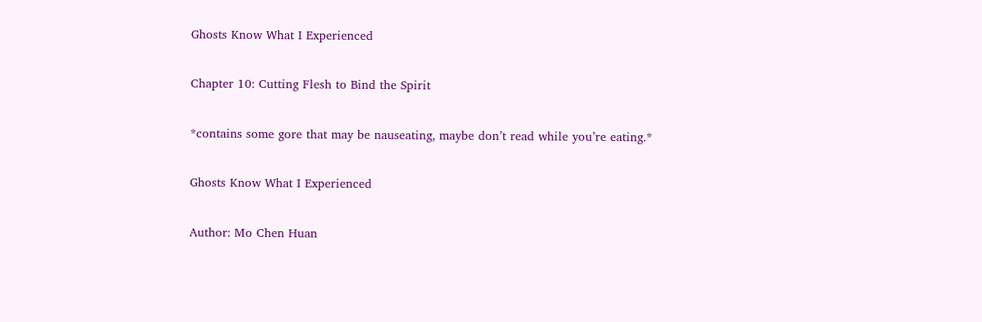Ghosts Know What I Experienced

Chapter 10: Cutting Flesh to Bind the Spirit

*contains some gore that may be nauseating, maybe don’t read while you’re eating.*

Ghosts Know What I Experienced

Author: Mo Chen Huan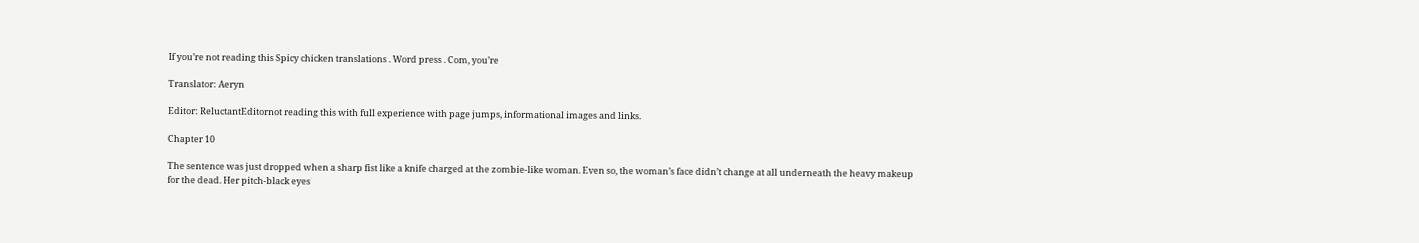If you’re not reading this Spicy chicken translations . Word press . Com, you’re

Translator: Aeryn

Editor: ReluctantEditornot reading this with full experience with page jumps, informational images and links.

Chapter 10

The sentence was just dropped when a sharp fist like a knife charged at the zombie-like woman. Even so, the woman’s face didn’t change at all underneath the heavy makeup for the dead. Her pitch-black eyes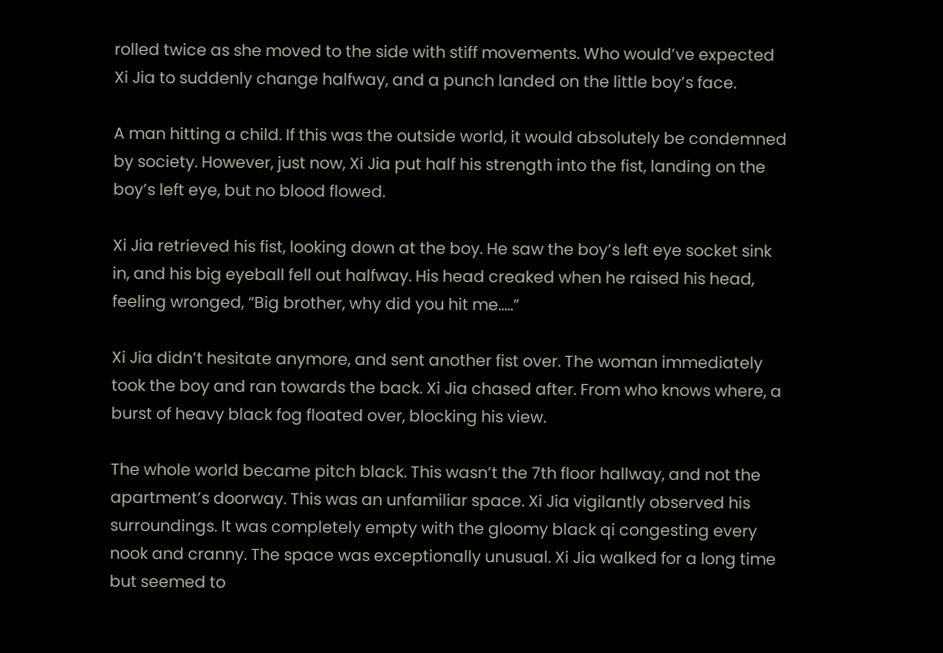rolled twice as she moved to the side with stiff movements. Who would’ve expected Xi Jia to suddenly change halfway, and a punch landed on the little boy’s face.

A man hitting a child. If this was the outside world, it would absolutely be condemned by society. However, just now, Xi Jia put half his strength into the fist, landing on the boy’s left eye, but no blood flowed.

Xi Jia retrieved his fist, looking down at the boy. He saw the boy’s left eye socket sink in, and his big eyeball fell out halfway. His head creaked when he raised his head, feeling wronged, “Big brother, why did you hit me…..”

Xi Jia didn’t hesitate anymore, and sent another fist over. The woman immediately took the boy and ran towards the back. Xi Jia chased after. From who knows where, a burst of heavy black fog floated over, blocking his view.

The whole world became pitch black. This wasn’t the 7th floor hallway, and not the apartment’s doorway. This was an unfamiliar space. Xi Jia vigilantly observed his surroundings. It was completely empty with the gloomy black qi congesting every nook and cranny. The space was exceptionally unusual. Xi Jia walked for a long time but seemed to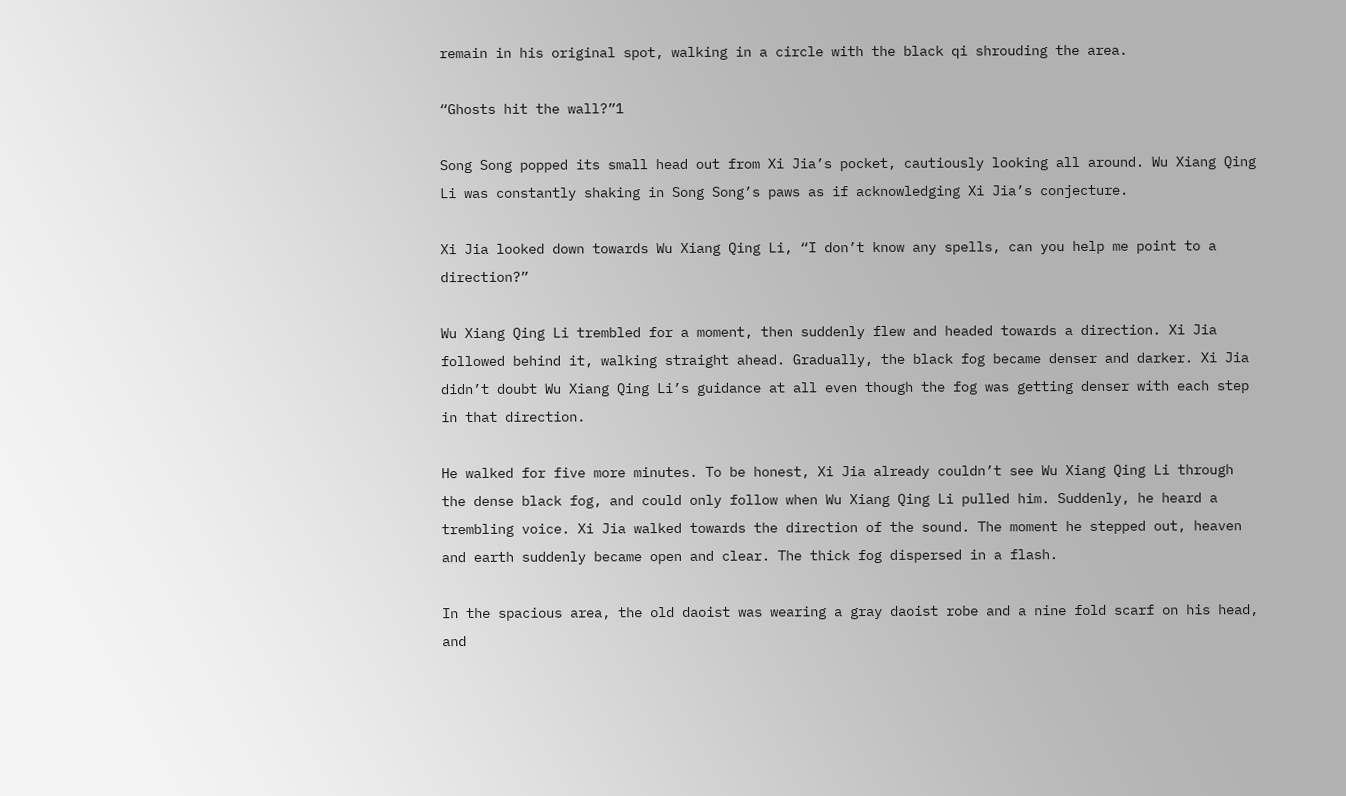remain in his original spot, walking in a circle with the black qi shrouding the area.

“Ghosts hit the wall?”1

Song Song popped its small head out from Xi Jia’s pocket, cautiously looking all around. Wu Xiang Qing Li was constantly shaking in Song Song’s paws as if acknowledging Xi Jia’s conjecture.

Xi Jia looked down towards Wu Xiang Qing Li, “I don’t know any spells, can you help me point to a direction?”

Wu Xiang Qing Li trembled for a moment, then suddenly flew and headed towards a direction. Xi Jia followed behind it, walking straight ahead. Gradually, the black fog became denser and darker. Xi Jia didn’t doubt Wu Xiang Qing Li’s guidance at all even though the fog was getting denser with each step in that direction.

He walked for five more minutes. To be honest, Xi Jia already couldn’t see Wu Xiang Qing Li through the dense black fog, and could only follow when Wu Xiang Qing Li pulled him. Suddenly, he heard a trembling voice. Xi Jia walked towards the direction of the sound. The moment he stepped out, heaven and earth suddenly became open and clear. The thick fog dispersed in a flash.

In the spacious area, the old daoist was wearing a gray daoist robe and a nine fold scarf on his head, and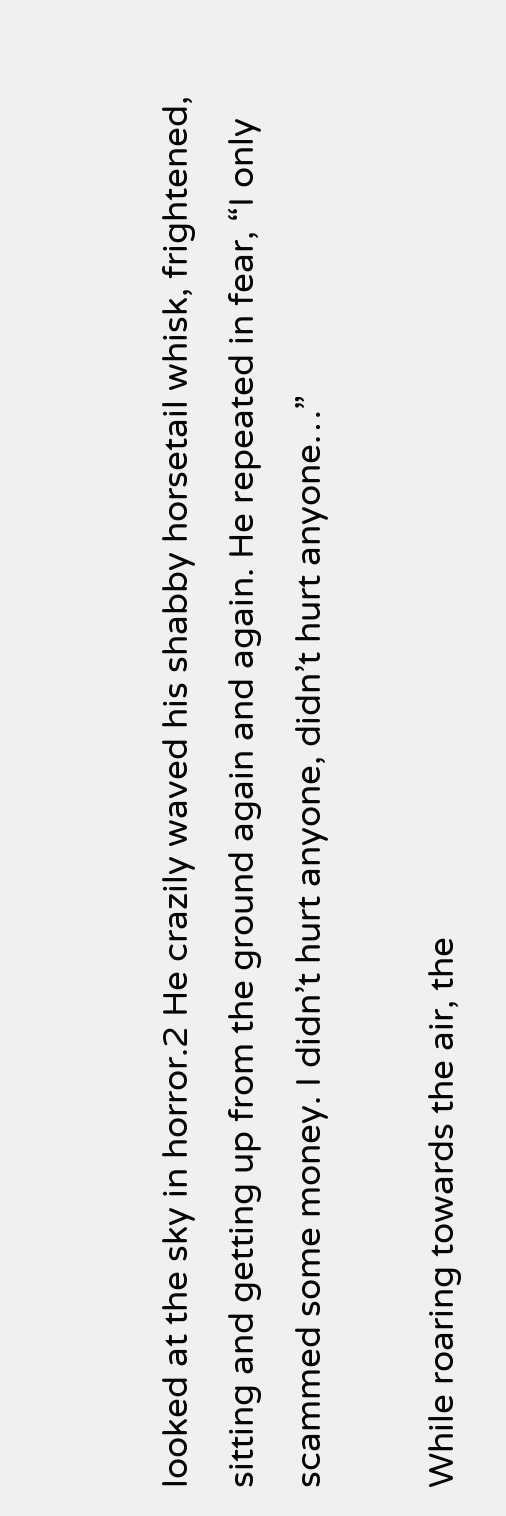looked at the sky in horror.2 He crazily waved his shabby horsetail whisk, frightened, sitting and getting up from the ground again and again. He repeated in fear, “I only scammed some money. I didn’t hurt anyone, didn’t hurt anyone…”

While roaring towards the air, the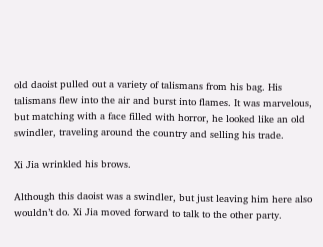old daoist pulled out a variety of talismans from his bag. His talismans flew into the air and burst into flames. It was marvelous, but matching with a face filled with horror, he looked like an old swindler, traveling around the country and selling his trade.

Xi Jia wrinkled his brows.

Although this daoist was a swindler, but just leaving him here also wouldn’t do. Xi Jia moved forward to talk to the other party.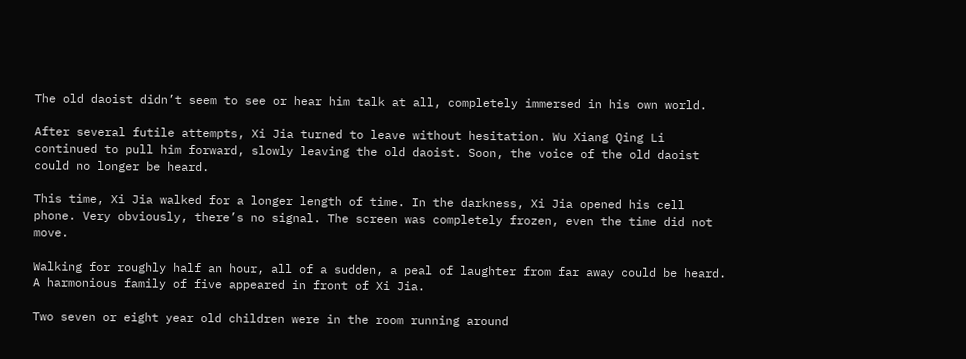The old daoist didn’t seem to see or hear him talk at all, completely immersed in his own world.

After several futile attempts, Xi Jia turned to leave without hesitation. Wu Xiang Qing Li continued to pull him forward, slowly leaving the old daoist. Soon, the voice of the old daoist could no longer be heard.

This time, Xi Jia walked for a longer length of time. In the darkness, Xi Jia opened his cell phone. Very obviously, there’s no signal. The screen was completely frozen, even the time did not move.

Walking for roughly half an hour, all of a sudden, a peal of laughter from far away could be heard. A harmonious family of five appeared in front of Xi Jia.

Two seven or eight year old children were in the room running around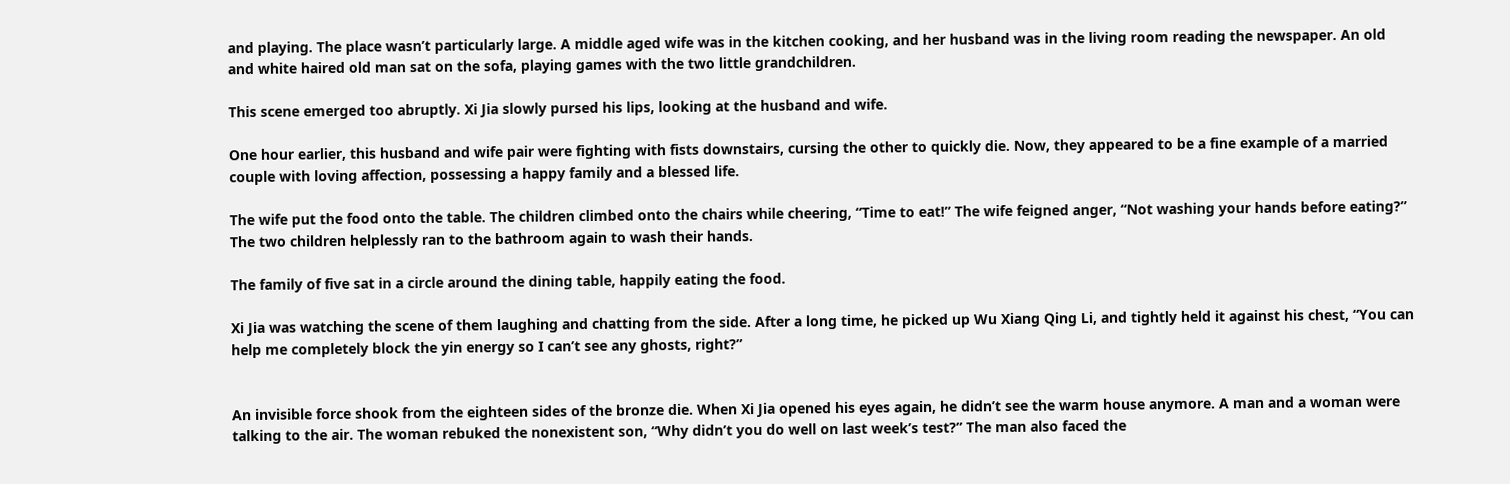and playing. The place wasn’t particularly large. A middle aged wife was in the kitchen cooking, and her husband was in the living room reading the newspaper. An old and white haired old man sat on the sofa, playing games with the two little grandchildren.

This scene emerged too abruptly. Xi Jia slowly pursed his lips, looking at the husband and wife.

One hour earlier, this husband and wife pair were fighting with fists downstairs, cursing the other to quickly die. Now, they appeared to be a fine example of a married couple with loving affection, possessing a happy family and a blessed life.

The wife put the food onto the table. The children climbed onto the chairs while cheering, “Time to eat!” The wife feigned anger, “Not washing your hands before eating?” The two children helplessly ran to the bathroom again to wash their hands.

The family of five sat in a circle around the dining table, happily eating the food.

Xi Jia was watching the scene of them laughing and chatting from the side. After a long time, he picked up Wu Xiang Qing Li, and tightly held it against his chest, “You can help me completely block the yin energy so I can’t see any ghosts, right?”


An invisible force shook from the eighteen sides of the bronze die. When Xi Jia opened his eyes again, he didn’t see the warm house anymore. A man and a woman were talking to the air. The woman rebuked the nonexistent son, “Why didn’t you do well on last week’s test?” The man also faced the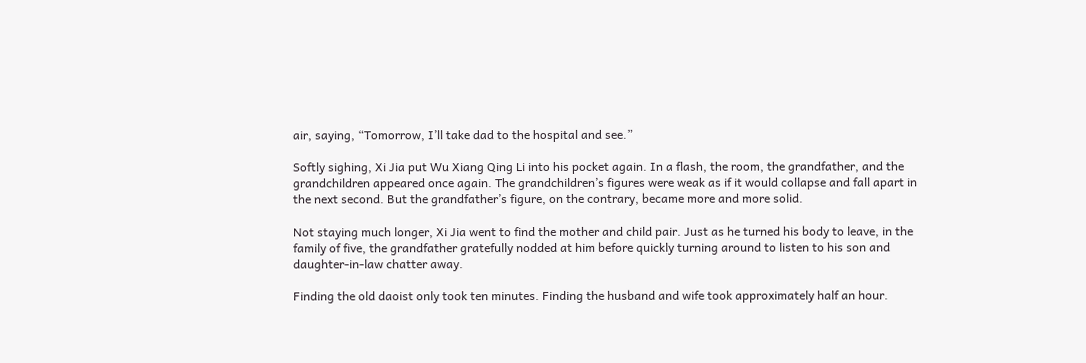air, saying, “Tomorrow, I’ll take dad to the hospital and see.”

Softly sighing, Xi Jia put Wu Xiang Qing Li into his pocket again. In a flash, the room, the grandfather, and the grandchildren appeared once again. The grandchildren’s figures were weak as if it would collapse and fall apart in the next second. But the grandfather’s figure, on the contrary, became more and more solid.

Not staying much longer, Xi Jia went to find the mother and child pair. Just as he turned his body to leave, in the family of five, the grandfather gratefully nodded at him before quickly turning around to listen to his son and daughter-in-law chatter away.

Finding the old daoist only took ten minutes. Finding the husband and wife took approximately half an hour.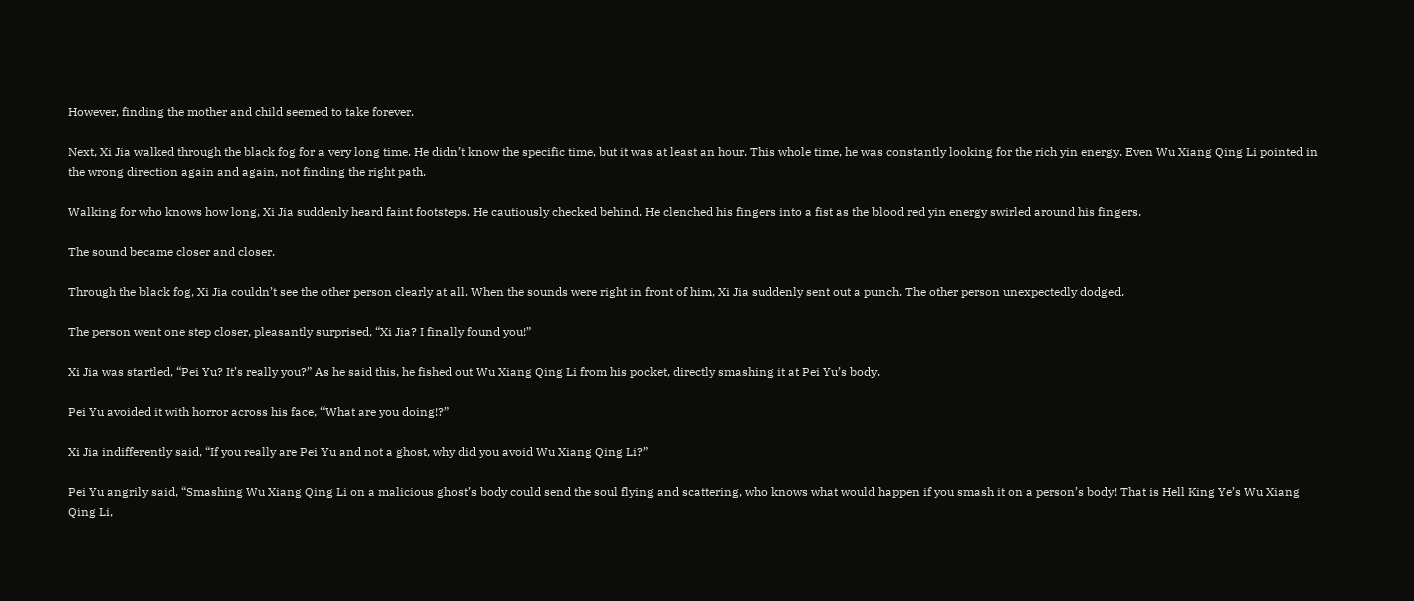However, finding the mother and child seemed to take forever.

Next, Xi Jia walked through the black fog for a very long time. He didn’t know the specific time, but it was at least an hour. This whole time, he was constantly looking for the rich yin energy. Even Wu Xiang Qing Li pointed in the wrong direction again and again, not finding the right path.

Walking for who knows how long, Xi Jia suddenly heard faint footsteps. He cautiously checked behind. He clenched his fingers into a fist as the blood red yin energy swirled around his fingers.

The sound became closer and closer.

Through the black fog, Xi Jia couldn’t see the other person clearly at all. When the sounds were right in front of him, Xi Jia suddenly sent out a punch. The other person unexpectedly dodged.

The person went one step closer, pleasantly surprised, “Xi Jia? I finally found you!”

Xi Jia was startled, “Pei Yu? It’s really you?” As he said this, he fished out Wu Xiang Qing Li from his pocket, directly smashing it at Pei Yu’s body.

Pei Yu avoided it with horror across his face, “What are you doing!?”

Xi Jia indifferently said, “If you really are Pei Yu and not a ghost, why did you avoid Wu Xiang Qing Li?”

Pei Yu angrily said, “Smashing Wu Xiang Qing Li on a malicious ghost’s body could send the soul flying and scattering, who knows what would happen if you smash it on a person’s body! That is Hell King Ye’s Wu Xiang Qing Li,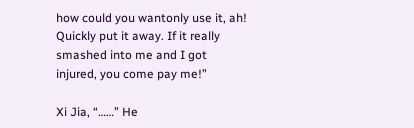how could you wantonly use it, ah! Quickly put it away. If it really smashed into me and I got injured, you come pay me!”

Xi Jia, “……” He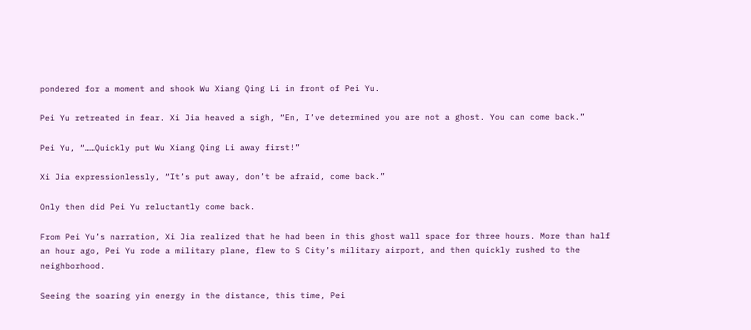pondered for a moment and shook Wu Xiang Qing Li in front of Pei Yu.

Pei Yu retreated in fear. Xi Jia heaved a sigh, “En, I’ve determined you are not a ghost. You can come back.”

Pei Yu, “……Quickly put Wu Xiang Qing Li away first!”

Xi Jia expressionlessly, “It’s put away, don’t be afraid, come back.”

Only then did Pei Yu reluctantly come back.

From Pei Yu’s narration, Xi Jia realized that he had been in this ghost wall space for three hours. More than half an hour ago, Pei Yu rode a military plane, flew to S City’s military airport, and then quickly rushed to the neighborhood.

Seeing the soaring yin energy in the distance, this time, Pei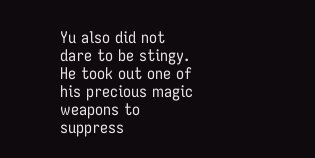Yu also did not dare to be stingy. He took out one of his precious magic weapons to suppress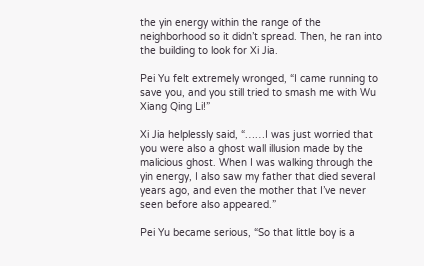the yin energy within the range of the neighborhood so it didn’t spread. Then, he ran into the building to look for Xi Jia.

Pei Yu felt extremely wronged, “I came running to save you, and you still tried to smash me with Wu Xiang Qing Li!”

Xi Jia helplessly said, “……I was just worried that you were also a ghost wall illusion made by the malicious ghost. When I was walking through the yin energy, I also saw my father that died several years ago, and even the mother that I’ve never seen before also appeared.”

Pei Yu became serious, “So that little boy is a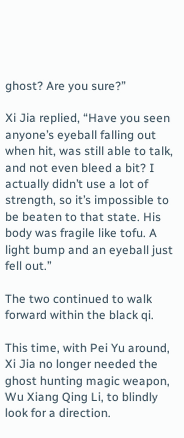ghost? Are you sure?”

Xi Jia replied, “Have you seen anyone’s eyeball falling out when hit, was still able to talk, and not even bleed a bit? I actually didn’t use a lot of strength, so it’s impossible to be beaten to that state. His body was fragile like tofu. A light bump and an eyeball just fell out.”

The two continued to walk forward within the black qi.

This time, with Pei Yu around, Xi Jia no longer needed the ghost hunting magic weapon, Wu Xiang Qing Li, to blindly look for a direction.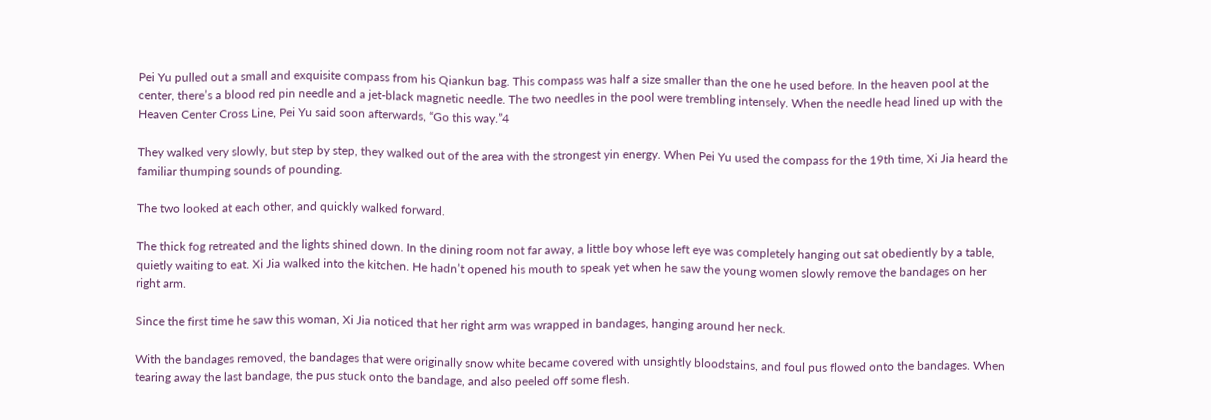Pei Yu pulled out a small and exquisite compass from his Qiankun bag. This compass was half a size smaller than the one he used before. In the heaven pool at the center, there’s a blood red pin needle and a jet-black magnetic needle. The two needles in the pool were trembling intensely. When the needle head lined up with the Heaven Center Cross Line, Pei Yu said soon afterwards, “Go this way.”4

They walked very slowly, but step by step, they walked out of the area with the strongest yin energy. When Pei Yu used the compass for the 19th time, Xi Jia heard the familiar thumping sounds of pounding.

The two looked at each other, and quickly walked forward.

The thick fog retreated and the lights shined down. In the dining room not far away, a little boy whose left eye was completely hanging out sat obediently by a table, quietly waiting to eat. Xi Jia walked into the kitchen. He hadn’t opened his mouth to speak yet when he saw the young women slowly remove the bandages on her right arm.

Since the first time he saw this woman, Xi Jia noticed that her right arm was wrapped in bandages, hanging around her neck.

With the bandages removed, the bandages that were originally snow white became covered with unsightly bloodstains, and foul pus flowed onto the bandages. When tearing away the last bandage, the pus stuck onto the bandage, and also peeled off some flesh.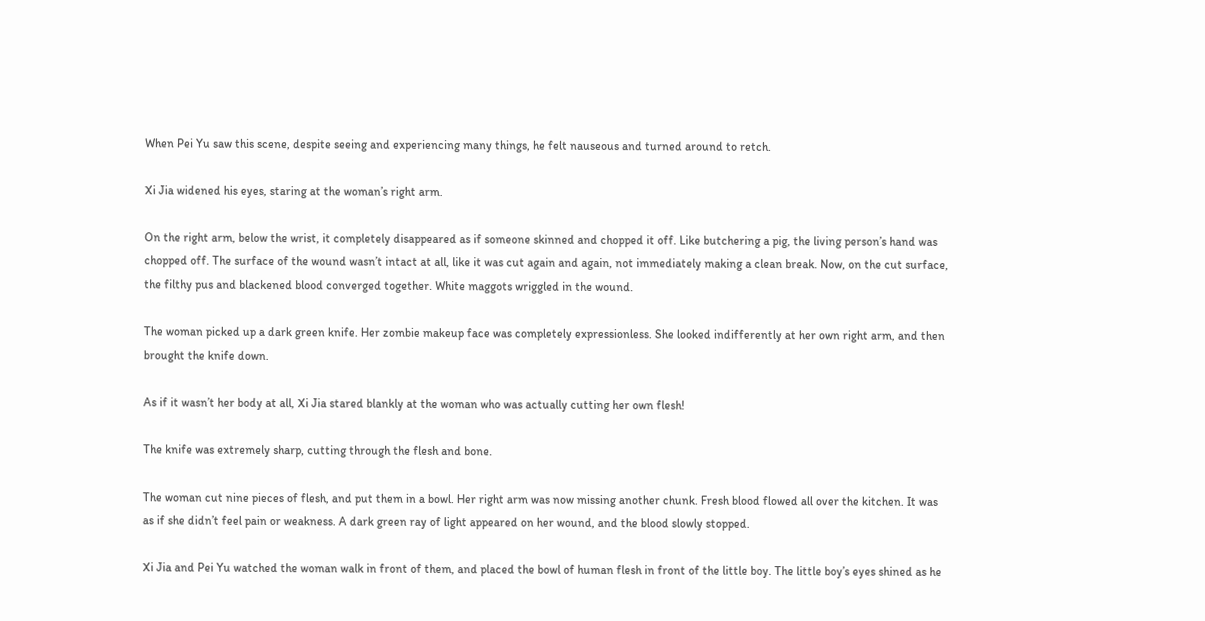When Pei Yu saw this scene, despite seeing and experiencing many things, he felt nauseous and turned around to retch.

Xi Jia widened his eyes, staring at the woman’s right arm.

On the right arm, below the wrist, it completely disappeared as if someone skinned and chopped it off. Like butchering a pig, the living person’s hand was chopped off. The surface of the wound wasn’t intact at all, like it was cut again and again, not immediately making a clean break. Now, on the cut surface, the filthy pus and blackened blood converged together. White maggots wriggled in the wound.

The woman picked up a dark green knife. Her zombie makeup face was completely expressionless. She looked indifferently at her own right arm, and then brought the knife down.

As if it wasn’t her body at all, Xi Jia stared blankly at the woman who was actually cutting her own flesh!

The knife was extremely sharp, cutting through the flesh and bone.

The woman cut nine pieces of flesh, and put them in a bowl. Her right arm was now missing another chunk. Fresh blood flowed all over the kitchen. It was as if she didn’t feel pain or weakness. A dark green ray of light appeared on her wound, and the blood slowly stopped.

Xi Jia and Pei Yu watched the woman walk in front of them, and placed the bowl of human flesh in front of the little boy. The little boy’s eyes shined as he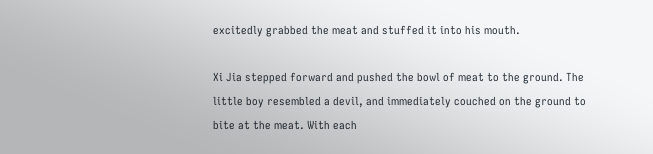excitedly grabbed the meat and stuffed it into his mouth.

Xi Jia stepped forward and pushed the bowl of meat to the ground. The little boy resembled a devil, and immediately couched on the ground to bite at the meat. With each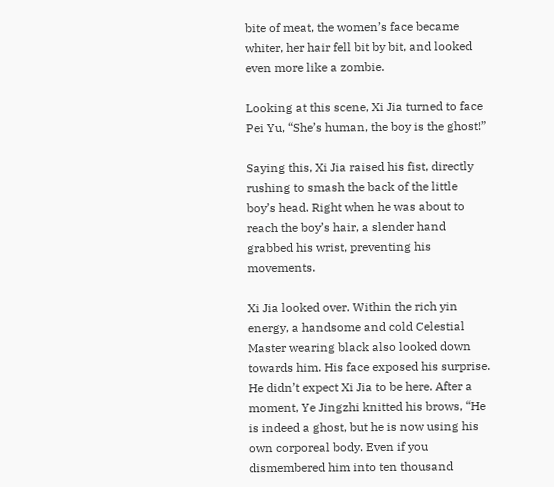bite of meat, the women’s face became whiter, her hair fell bit by bit, and looked even more like a zombie.

Looking at this scene, Xi Jia turned to face Pei Yu, “She’s human, the boy is the ghost!”

Saying this, Xi Jia raised his fist, directly rushing to smash the back of the little boy’s head. Right when he was about to reach the boy’s hair, a slender hand grabbed his wrist, preventing his movements.

Xi Jia looked over. Within the rich yin energy, a handsome and cold Celestial Master wearing black also looked down towards him. His face exposed his surprise. He didn’t expect Xi Jia to be here. After a moment, Ye Jingzhi knitted his brows, “He is indeed a ghost, but he is now using his own corporeal body. Even if you dismembered him into ten thousand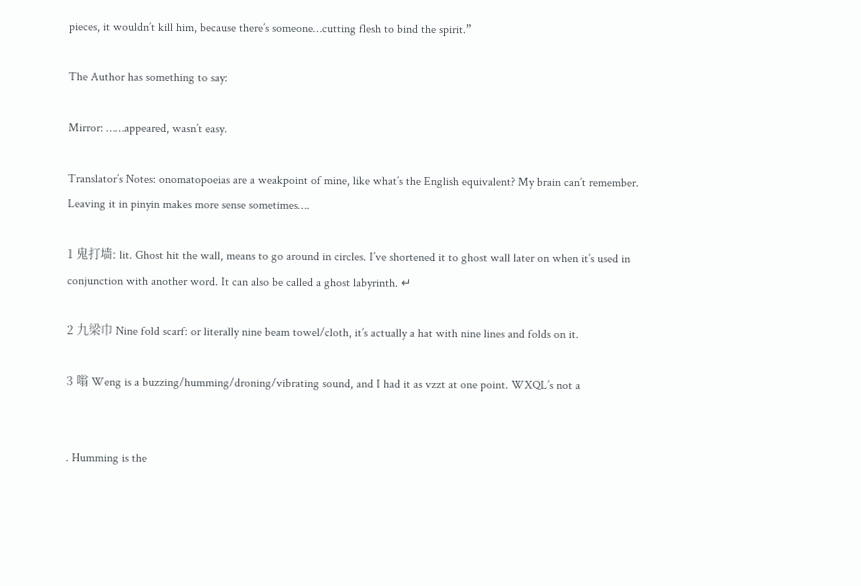pieces, it wouldn’t kill him, because there’s someone…cutting flesh to bind the spirit.”

The Author has something to say:

Mirror: ……appeared, wasn’t easy.

Translator’s Notes: onomatopoeias are a weakpoint of mine, like what’s the English equivalent? My brain can’t remember. Leaving it in pinyin makes more sense sometimes….

1 鬼打墙: lit. Ghost hit the wall, means to go around in circles. I’ve shortened it to ghost wall later on when it’s used in conjunction with another word. It can also be called a ghost labyrinth. ↵

2 九梁巾 Nine fold scarf: or literally nine beam towel/cloth, it’s actually a hat with nine lines and folds on it.

3 嗡 Weng is a buzzing/humming/droning/vibrating sound, and I had it as vzzt at one point. WXQL’s not a


. Humming is the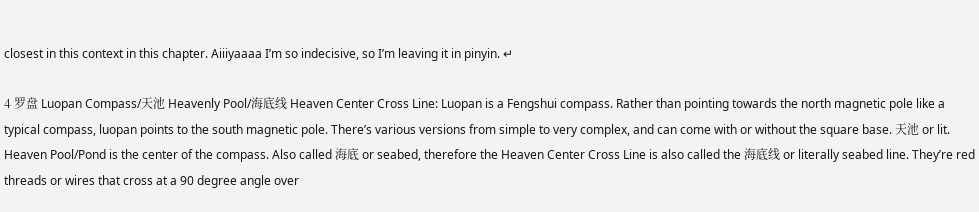closest in this context in this chapter. Aiiiyaaaa I’m so indecisive, so I’m leaving it in pinyin. ↵

4 罗盘 Luopan Compass/天池 Heavenly Pool/海底线 Heaven Center Cross Line: Luopan is a Fengshui compass. Rather than pointing towards the north magnetic pole like a typical compass, luopan points to the south magnetic pole. There’s various versions from simple to very complex, and can come with or without the square base. 天池 or lit. Heaven Pool/Pond is the center of the compass. Also called 海底 or seabed, therefore the Heaven Center Cross Line is also called the 海底线 or literally seabed line. They’re red threads or wires that cross at a 90 degree angle over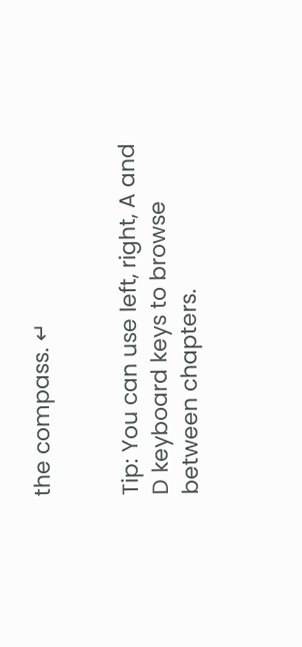the compass. ↵


Tip: You can use left, right, A and D keyboard keys to browse between chapters.